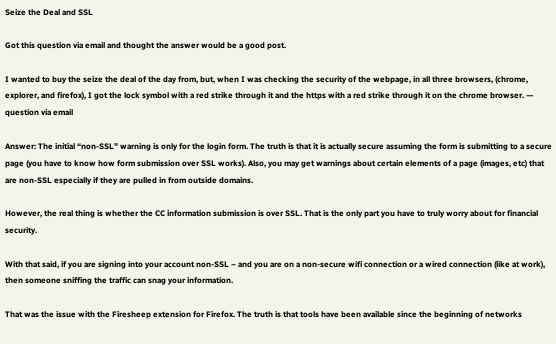Seize the Deal and SSL

Got this question via email and thought the answer would be a good post.

I wanted to buy the seize the deal of the day from, but, when I was checking the security of the webpage, in all three browsers, (chrome, explorer, and firefox), I got the lock symbol with a red strike through it and the https with a red strike through it on the chrome browser. — question via email

Answer: The initial “non-SSL” warning is only for the login form. The truth is that it is actually secure assuming the form is submitting to a secure page (you have to know how form submission over SSL works). Also, you may get warnings about certain elements of a page (images, etc) that are non-SSL especially if they are pulled in from outside domains.

However, the real thing is whether the CC information submission is over SSL. That is the only part you have to truly worry about for financial security.

With that said, if you are signing into your account non-SSL – and you are on a non-secure wifi connection or a wired connection (like at work), then someone sniffing the traffic can snag your information.

That was the issue with the Firesheep extension for Firefox. The truth is that tools have been available since the beginning of networks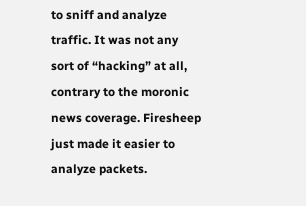to sniff and analyze traffic. It was not any sort of “hacking” at all, contrary to the moronic news coverage. Firesheep just made it easier to analyze packets.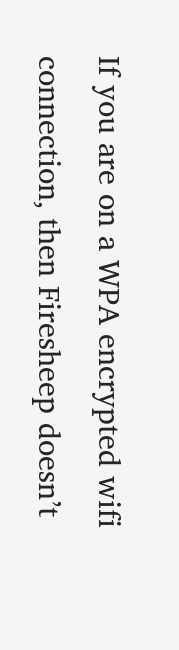If you are on a WPA encrypted wifi connection, then Firesheep doesn’t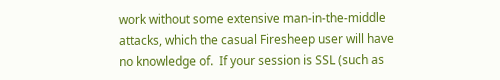work without some extensive man-in-the-middle attacks, which the casual Firesheep user will have no knowledge of.  If your session is SSL (such as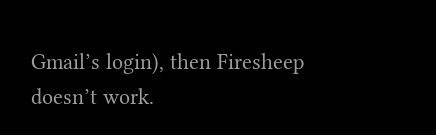Gmail’s login), then Firesheep doesn’t work.